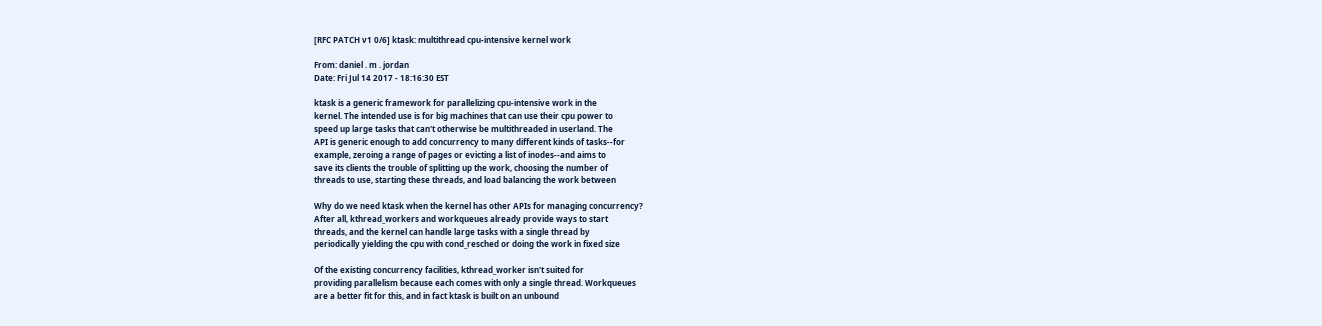[RFC PATCH v1 0/6] ktask: multithread cpu-intensive kernel work

From: daniel . m . jordan
Date: Fri Jul 14 2017 - 18:16:30 EST

ktask is a generic framework for parallelizing cpu-intensive work in the
kernel. The intended use is for big machines that can use their cpu power to
speed up large tasks that can't otherwise be multithreaded in userland. The
API is generic enough to add concurrency to many different kinds of tasks--for
example, zeroing a range of pages or evicting a list of inodes--and aims to
save its clients the trouble of splitting up the work, choosing the number of
threads to use, starting these threads, and load balancing the work between

Why do we need ktask when the kernel has other APIs for managing concurrency?
After all, kthread_workers and workqueues already provide ways to start
threads, and the kernel can handle large tasks with a single thread by
periodically yielding the cpu with cond_resched or doing the work in fixed size

Of the existing concurrency facilities, kthread_worker isn't suited for
providing parallelism because each comes with only a single thread. Workqueues
are a better fit for this, and in fact ktask is built on an unbound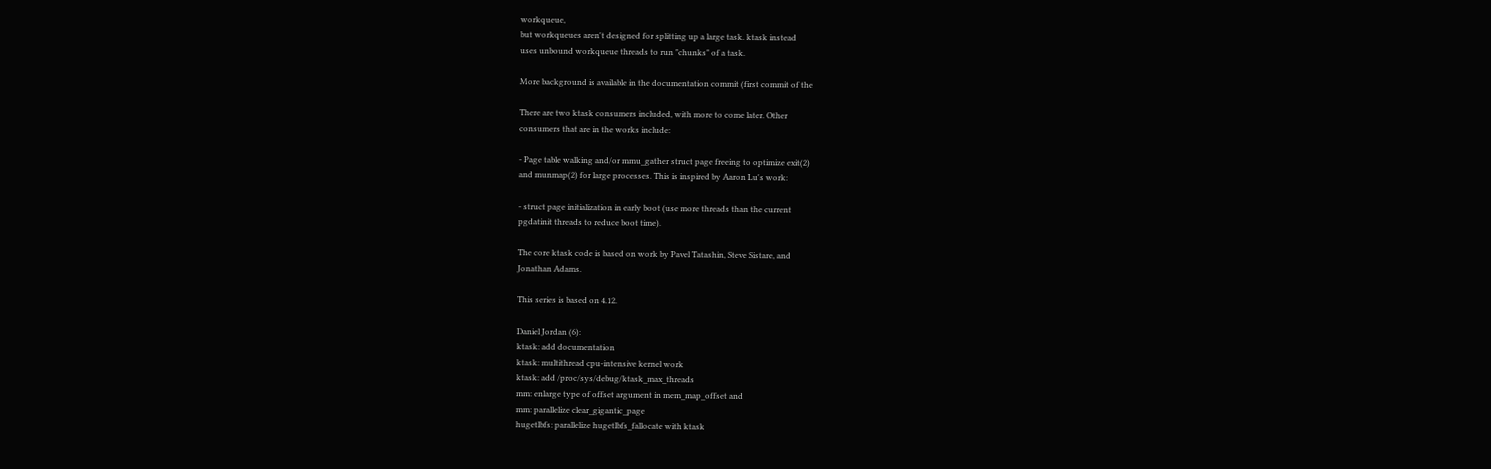workqueue,
but workqueues aren't designed for splitting up a large task. ktask instead
uses unbound workqueue threads to run "chunks" of a task.

More background is available in the documentation commit (first commit of the

There are two ktask consumers included, with more to come later. Other
consumers that are in the works include:

- Page table walking and/or mmu_gather struct page freeing to optimize exit(2)
and munmap(2) for large processes. This is inspired by Aaron Lu's work:

- struct page initialization in early boot (use more threads than the current
pgdatinit threads to reduce boot time).

The core ktask code is based on work by Pavel Tatashin, Steve Sistare, and
Jonathan Adams.

This series is based on 4.12.

Daniel Jordan (6):
ktask: add documentation
ktask: multithread cpu-intensive kernel work
ktask: add /proc/sys/debug/ktask_max_threads
mm: enlarge type of offset argument in mem_map_offset and
mm: parallelize clear_gigantic_page
hugetlbfs: parallelize hugetlbfs_fallocate with ktask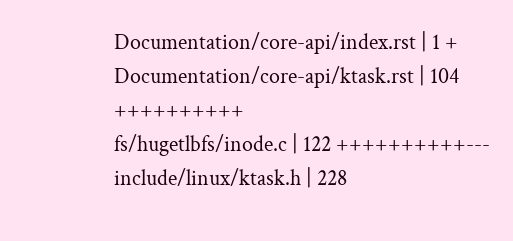Documentation/core-api/index.rst | 1 +
Documentation/core-api/ktask.rst | 104 ++++++++++
fs/hugetlbfs/inode.c | 122 ++++++++++---
include/linux/ktask.h | 228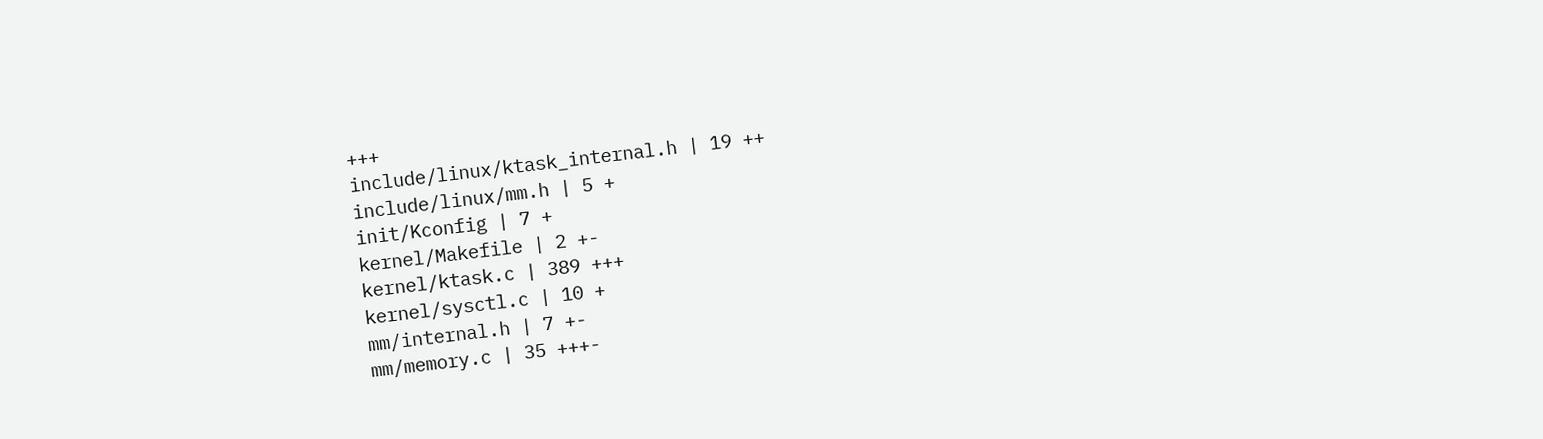+++
include/linux/ktask_internal.h | 19 ++
include/linux/mm.h | 5 +
init/Kconfig | 7 +
kernel/Makefile | 2 +-
kernel/ktask.c | 389 +++
kernel/sysctl.c | 10 +
mm/internal.h | 7 +-
mm/memory.c | 35 +++-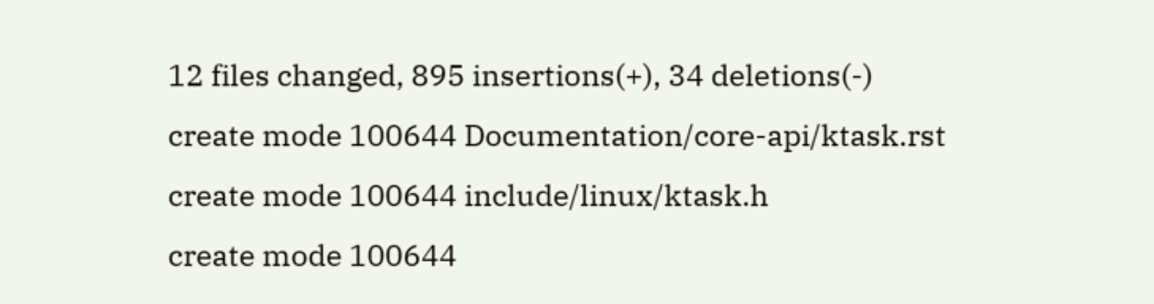12 files changed, 895 insertions(+), 34 deletions(-)
create mode 100644 Documentation/core-api/ktask.rst
create mode 100644 include/linux/ktask.h
create mode 100644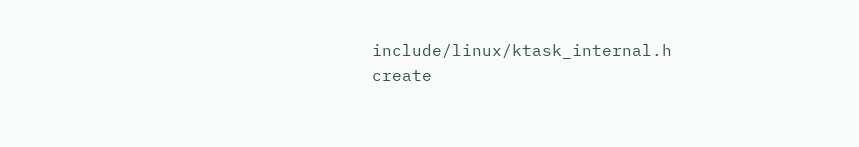include/linux/ktask_internal.h
create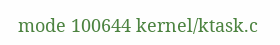mode 100644 kernel/ktask.c